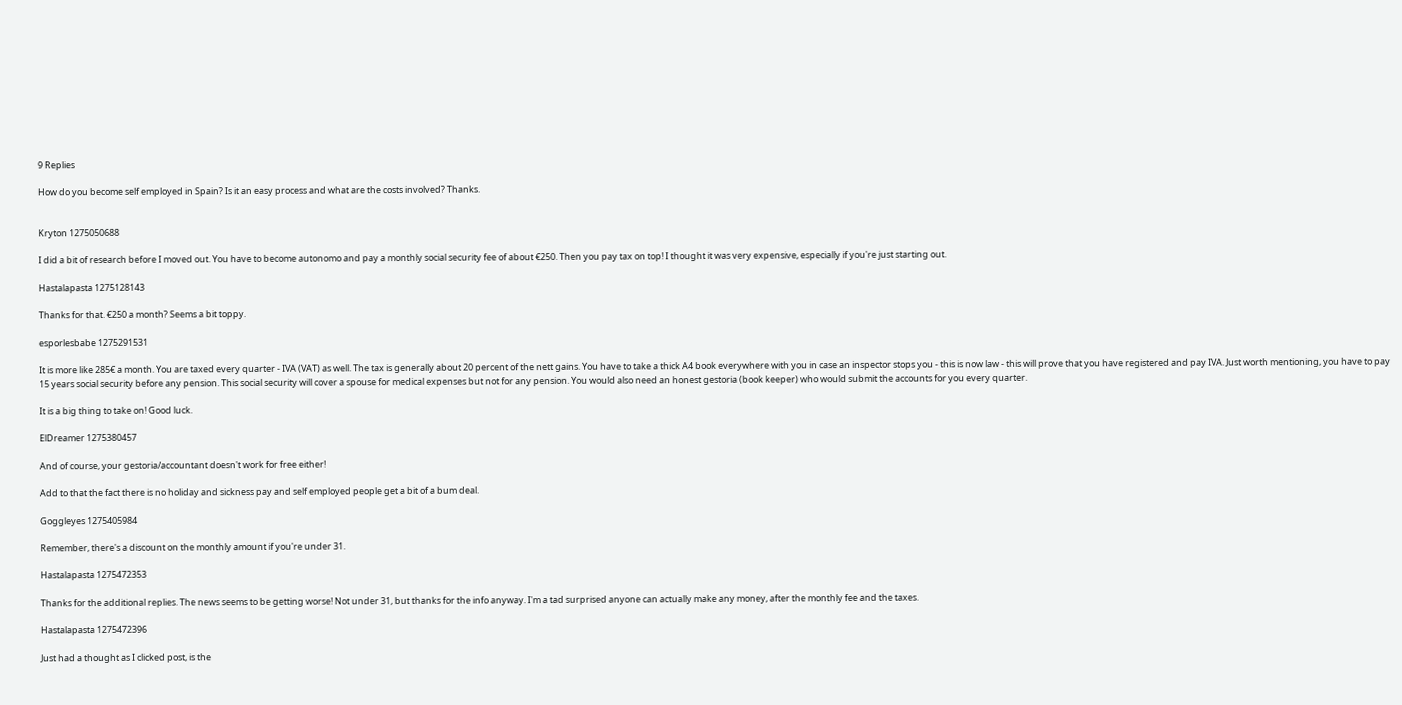9 Replies

How do you become self employed in Spain? Is it an easy process and what are the costs involved? Thanks.


Kryton 1275050688

I did a bit of research before I moved out. You have to become autonomo and pay a monthly social security fee of about €250. Then you pay tax on top! I thought it was very expensive, especially if you're just starting out.

Hastalapasta 1275128143

Thanks for that. €250 a month? Seems a bit toppy.

esporlesbabe 1275291531

It is more like 285€ a month. You are taxed every quarter - IVA (VAT) as well. The tax is generally about 20 percent of the nett gains. You have to take a thick A4 book everywhere with you in case an inspector stops you - this is now law - this will prove that you have registered and pay IVA. Just worth mentioning, you have to pay 15 years social security before any pension. This social security will cover a spouse for medical expenses but not for any pension. You would also need an honest gestoria (book keeper) who would submit the accounts for you every quarter.

It is a big thing to take on! Good luck.

ElDreamer 1275380457

And of course, your gestoria/accountant doesn't work for free either!

Add to that the fact there is no holiday and sickness pay and self employed people get a bit of a bum deal.

Goggleyes 1275405984

Remember, there's a discount on the monthly amount if you're under 31.

Hastalapasta 1275472353

Thanks for the additional replies. The news seems to be getting worse! Not under 31, but thanks for the info anyway. I'm a tad surprised anyone can actually make any money, after the monthly fee and the taxes.

Hastalapasta 1275472396

Just had a thought as I clicked post, is the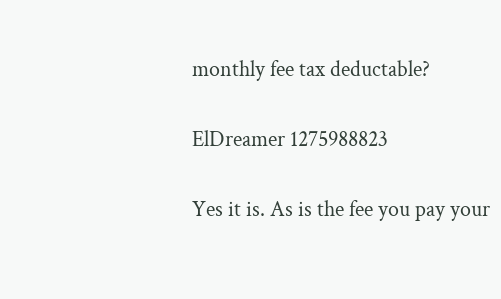monthly fee tax deductable?

ElDreamer 1275988823

Yes it is. As is the fee you pay your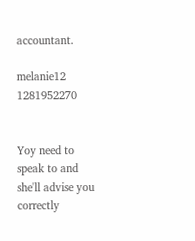accountant.

melanie12 1281952270


Yoy need to speak to and she'll advise you correctly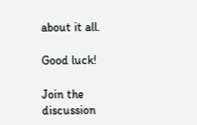about it all.

Good luck!

Join the discussion